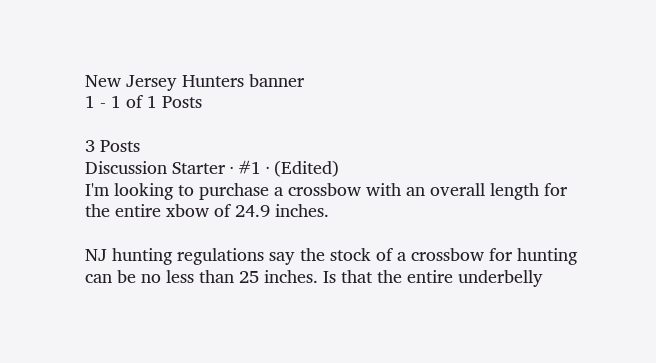New Jersey Hunters banner
1 - 1 of 1 Posts

3 Posts
Discussion Starter · #1 · (Edited)
I'm looking to purchase a crossbow with an overall length for the entire xbow of 24.9 inches.

NJ hunting regulations say the stock of a crossbow for hunting can be no less than 25 inches. Is that the entire underbelly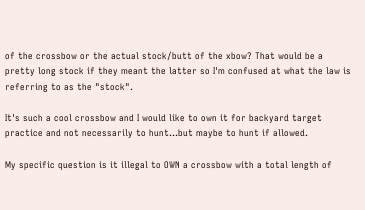of the crossbow or the actual stock/butt of the xbow? That would be a pretty long stock if they meant the latter so I'm confused at what the law is referring to as the "stock".

It's such a cool crossbow and I would like to own it for backyard target practice and not necessarily to hunt...but maybe to hunt if allowed.

My specific question is it illegal to OWN a crossbow with a total length of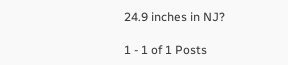24.9 inches in NJ?

1 - 1 of 1 Posts